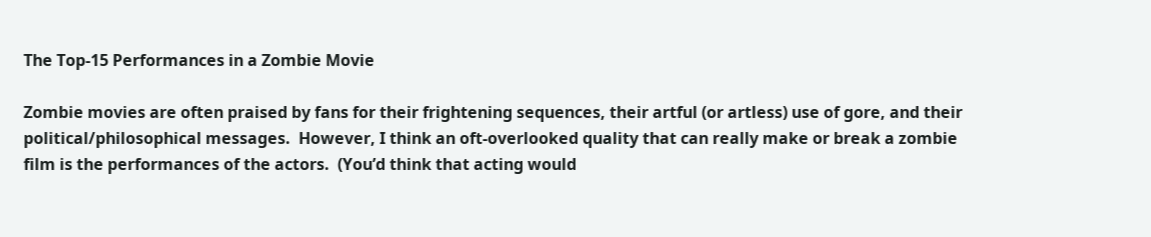The Top-15 Performances in a Zombie Movie

Zombie movies are often praised by fans for their frightening sequences, their artful (or artless) use of gore, and their political/philosophical messages.  However, I think an oft-overlooked quality that can really make or break a zombie film is the performances of the actors.  (You’d think that acting would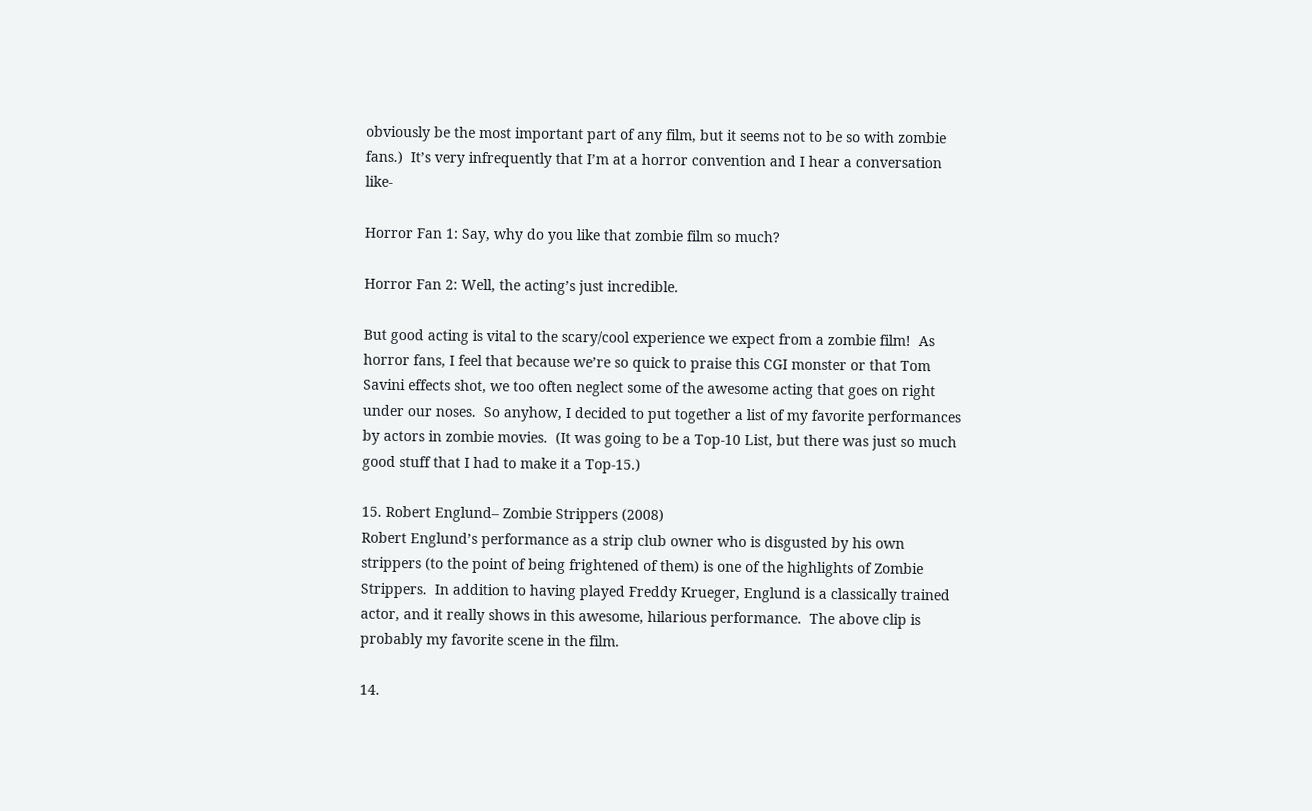obviously be the most important part of any film, but it seems not to be so with zombie fans.)  It’s very infrequently that I’m at a horror convention and I hear a conversation like-

Horror Fan 1: Say, why do you like that zombie film so much?

Horror Fan 2: Well, the acting’s just incredible.

But good acting is vital to the scary/cool experience we expect from a zombie film!  As horror fans, I feel that because we’re so quick to praise this CGI monster or that Tom Savini effects shot, we too often neglect some of the awesome acting that goes on right under our noses.  So anyhow, I decided to put together a list of my favorite performances by actors in zombie movies.  (It was going to be a Top-10 List, but there was just so much good stuff that I had to make it a Top-15.)

15. Robert Englund– Zombie Strippers (2008)
Robert Englund’s performance as a strip club owner who is disgusted by his own strippers (to the point of being frightened of them) is one of the highlights of Zombie Strippers.  In addition to having played Freddy Krueger, Englund is a classically trained actor, and it really shows in this awesome, hilarious performance.  The above clip is probably my favorite scene in the film.

14.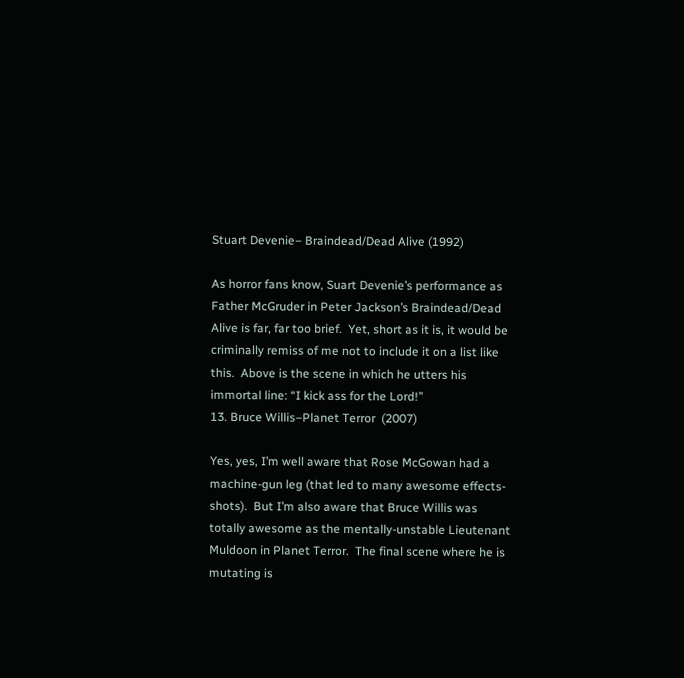Stuart Devenie– Braindead/Dead Alive (1992)

As horror fans know, Suart Devenie’s performance as Father McGruder in Peter Jackson’s Braindead/Dead Alive is far, far too brief.  Yet, short as it is, it would be criminally remiss of me not to include it on a list like this.  Above is the scene in which he utters his immortal line: “I kick ass for the Lord!”
13. Bruce Willis–Planet Terror  (2007)

Yes, yes, I’m well aware that Rose McGowan had a machine-gun leg (that led to many awesome effects-shots).  But I’m also aware that Bruce Willis was totally awesome as the mentally-unstable Lieutenant Muldoon in Planet Terror.  The final scene where he is mutating is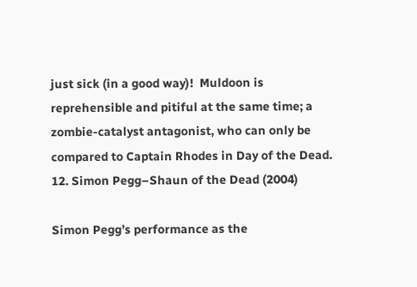just sick (in a good way)!  Muldoon is reprehensible and pitiful at the same time; a zombie-catalyst antagonist, who can only be compared to Captain Rhodes in Day of the Dead.
12. Simon Pegg–Shaun of the Dead (2004)

Simon Pegg’s performance as the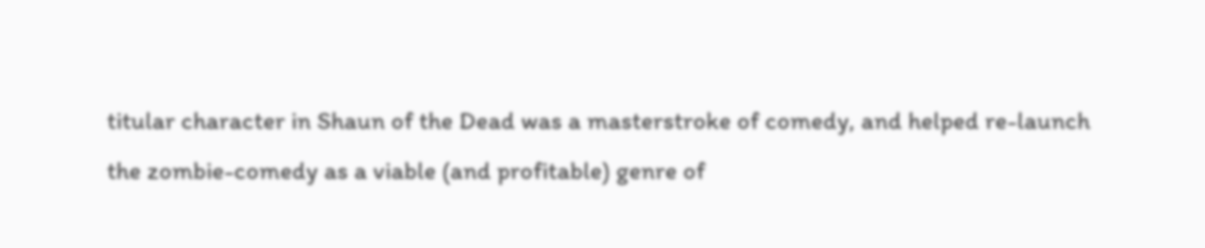titular character in Shaun of the Dead was a masterstroke of comedy, and helped re-launch the zombie-comedy as a viable (and profitable) genre of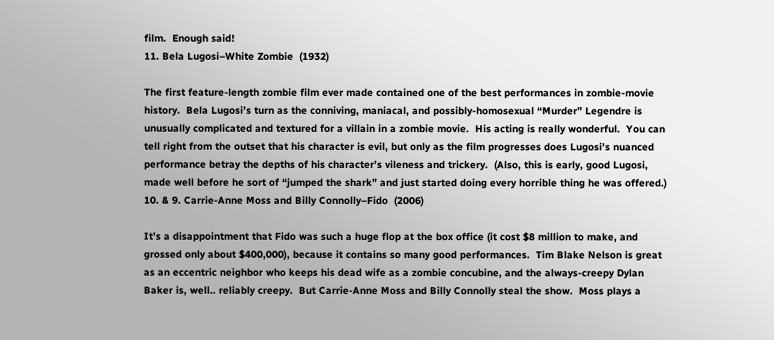film.  Enough said!
11. Bela Lugosi–White Zombie  (1932)

The first feature-length zombie film ever made contained one of the best performances in zombie-movie history.  Bela Lugosi’s turn as the conniving, maniacal, and possibly-homosexual “Murder” Legendre is unusually complicated and textured for a villain in a zombie movie.  His acting is really wonderful.  You can tell right from the outset that his character is evil, but only as the film progresses does Lugosi’s nuanced performance betray the depths of his character’s vileness and trickery.  (Also, this is early, good Lugosi, made well before he sort of “jumped the shark” and just started doing every horrible thing he was offered.)
10. & 9. Carrie-Anne Moss and Billy Connolly–Fido  (2006)

It’s a disappointment that Fido was such a huge flop at the box office (it cost $8 million to make, and grossed only about $400,000), because it contains so many good performances.  Tim Blake Nelson is great as an eccentric neighbor who keeps his dead wife as a zombie concubine, and the always-creepy Dylan Baker is, well.. reliably creepy.  But Carrie-Anne Moss and Billy Connolly steal the show.  Moss plays a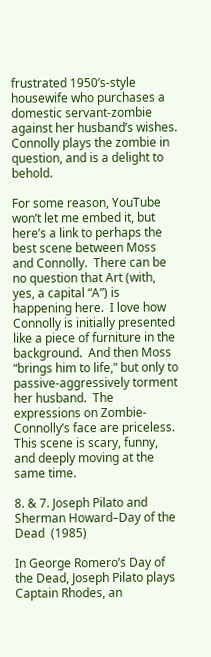frustrated 1950’s-style housewife who purchases a domestic servant-zombie against her husband’s wishes.  Connolly plays the zombie in question, and is a delight to behold.

For some reason, YouTube won’t let me embed it, but here’s a link to perhaps the best scene between Moss and Connolly.  There can be no question that Art (with, yes, a capital “A”) is happening here.  I love how Connolly is initially presented like a piece of furniture in the background.  And then Moss “brings him to life,” but only to passive-aggressively torment her husband.  The expressions on Zombie-Connolly’s face are priceless.  This scene is scary, funny, and deeply moving at the same time.

8. & 7. Joseph Pilato and Sherman Howard–Day of the Dead  (1985)

In George Romero’s Day of the Dead, Joseph Pilato plays Captain Rhodes, an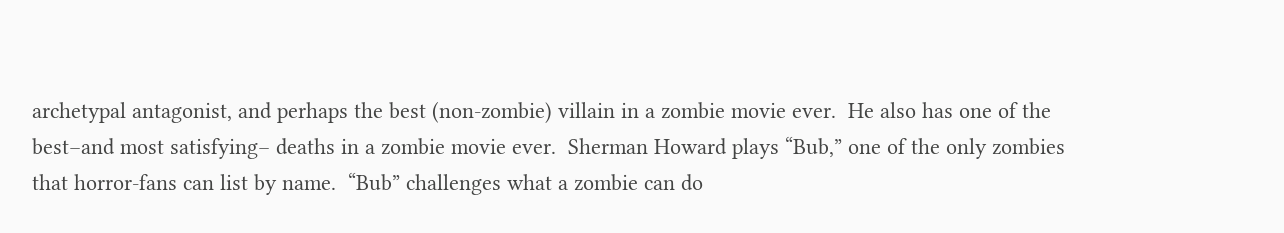archetypal antagonist, and perhaps the best (non-zombie) villain in a zombie movie ever.  He also has one of the best–and most satisfying– deaths in a zombie movie ever.  Sherman Howard plays “Bub,” one of the only zombies that horror-fans can list by name.  “Bub” challenges what a zombie can do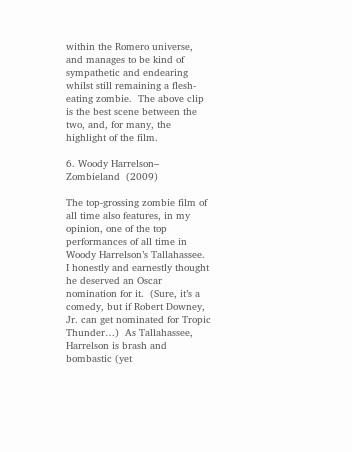within the Romero universe, and manages to be kind of sympathetic and endearing whilst still remaining a flesh-eating zombie.  The above clip is the best scene between the two, and, for many, the highlight of the film.

6. Woody Harrelson– Zombieland  (2009)

The top-grossing zombie film of all time also features, in my opinion, one of the top performances of all time in Woody Harrelson’s Tallahassee.  I honestly and earnestly thought he deserved an Oscar nomination for it.  (Sure, it’s a comedy, but if Robert Downey, Jr. can get nominated for Tropic Thunder…)  As Tallahassee, Harrelson is brash and bombastic (yet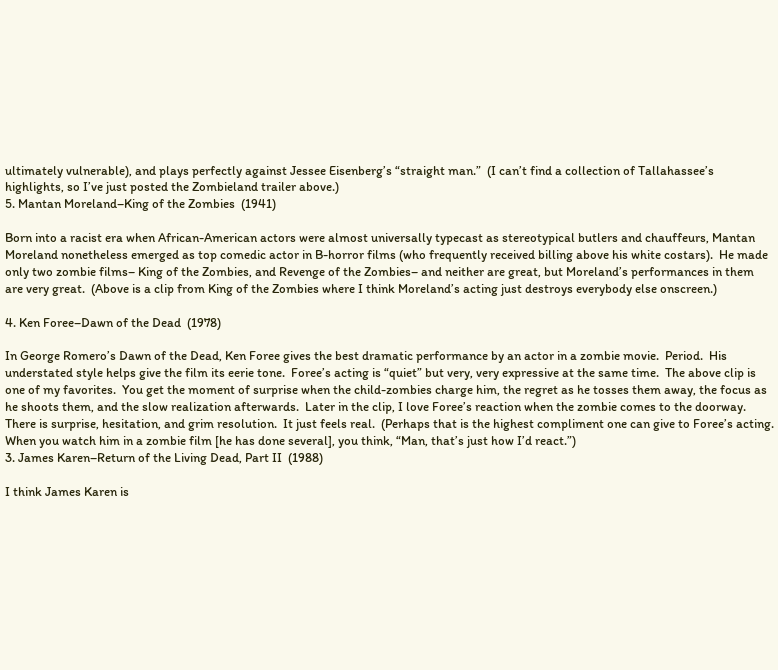ultimately vulnerable), and plays perfectly against Jessee Eisenberg’s “straight man.”  (I can’t find a collection of Tallahassee’s highlights, so I’ve just posted the Zombieland trailer above.)
5. Mantan Moreland–King of the Zombies  (1941)

Born into a racist era when African-American actors were almost universally typecast as stereotypical butlers and chauffeurs, Mantan Moreland nonetheless emerged as top comedic actor in B-horror films (who frequently received billing above his white costars).  He made only two zombie films– King of the Zombies, and Revenge of the Zombies– and neither are great, but Moreland’s performances in them are very great.  (Above is a clip from King of the Zombies where I think Moreland’s acting just destroys everybody else onscreen.)

4. Ken Foree–Dawn of the Dead  (1978)

In George Romero’s Dawn of the Dead, Ken Foree gives the best dramatic performance by an actor in a zombie movie.  Period.  His understated style helps give the film its eerie tone.  Foree’s acting is “quiet” but very, very expressive at the same time.  The above clip is one of my favorites.  You get the moment of surprise when the child-zombies charge him, the regret as he tosses them away, the focus as he shoots them, and the slow realization afterwards.  Later in the clip, I love Foree’s reaction when the zombie comes to the doorway.  There is surprise, hesitation, and grim resolution.  It just feels real.  (Perhaps that is the highest compliment one can give to Foree’s acting.  When you watch him in a zombie film [he has done several], you think, “Man, that’s just how I’d react.”)
3. James Karen–Return of the Living Dead, Part II  (1988)

I think James Karen is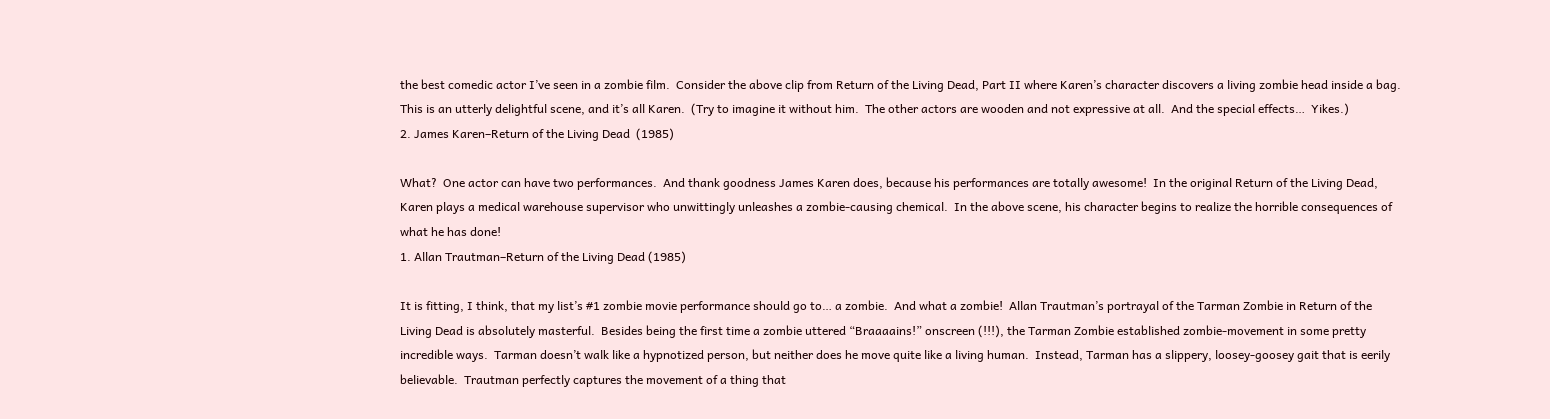the best comedic actor I’ve seen in a zombie film.  Consider the above clip from Return of the Living Dead, Part II where Karen’s character discovers a living zombie head inside a bag.  This is an utterly delightful scene, and it’s all Karen.  (Try to imagine it without him.  The other actors are wooden and not expressive at all.  And the special effects…  Yikes.)
2. James Karen–Return of the Living Dead  (1985)

What?  One actor can have two performances.  And thank goodness James Karen does, because his performances are totally awesome!  In the original Return of the Living Dead, Karen plays a medical warehouse supervisor who unwittingly unleashes a zombie-causing chemical.  In the above scene, his character begins to realize the horrible consequences of what he has done!
1. Allan Trautman–Return of the Living Dead (1985)

It is fitting, I think, that my list’s #1 zombie movie performance should go to… a zombie.  And what a zombie!  Allan Trautman’s portrayal of the Tarman Zombie in Return of the Living Dead is absolutely masterful.  Besides being the first time a zombie uttered “Braaaains!” onscreen (!!!), the Tarman Zombie established zombie-movement in some pretty incredible ways.  Tarman doesn’t walk like a hypnotized person, but neither does he move quite like a living human.  Instead, Tarman has a slippery, loosey-goosey gait that is eerily believable.  Trautman perfectly captures the movement of a thing that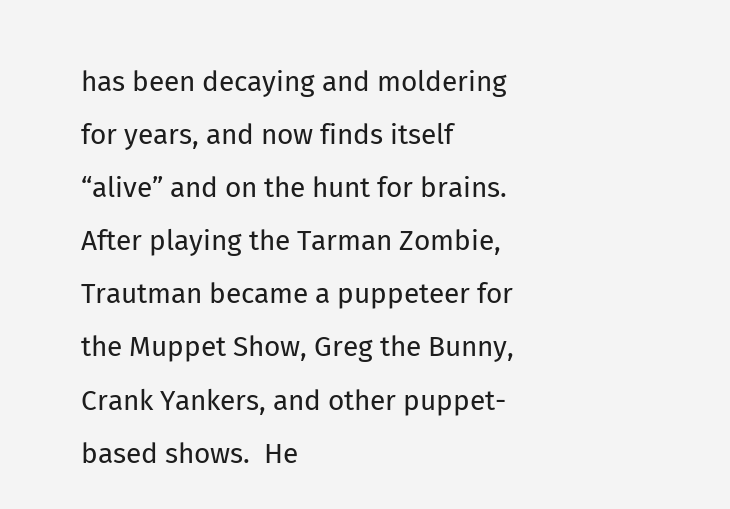has been decaying and moldering for years, and now finds itself “alive” and on the hunt for brains.  After playing the Tarman Zombie, Trautman became a puppeteer for the Muppet Show, Greg the Bunny, Crank Yankers, and other puppet-based shows.  He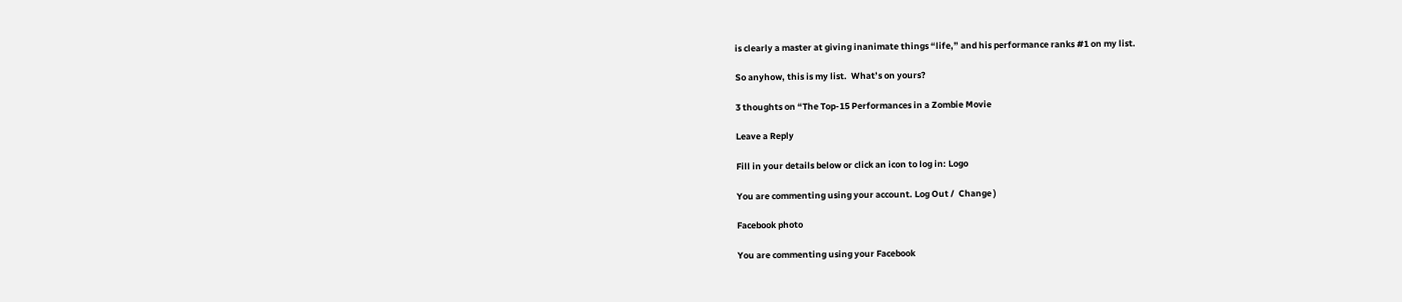is clearly a master at giving inanimate things “life,” and his performance ranks #1 on my list.

So anyhow, this is my list.  What’s on yours?

3 thoughts on “The Top-15 Performances in a Zombie Movie

Leave a Reply

Fill in your details below or click an icon to log in: Logo

You are commenting using your account. Log Out /  Change )

Facebook photo

You are commenting using your Facebook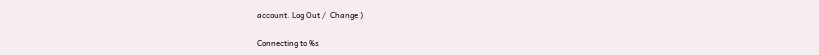account. Log Out /  Change )

Connecting to %s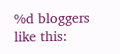%d bloggers like this: